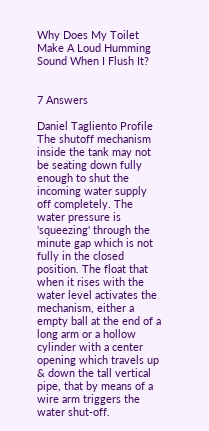Why Does My Toilet Make A Loud Humming Sound When I Flush It?


7 Answers

Daniel Tagliento Profile
The shutoff mechanism inside the tank may not be seating down fully enough to shut the incoming water supply off completely. The water pressure is 'squeezing' through the minute gap which is not fully in the closed position. The float that when it rises with the water level activates the mechanism, either a empty ball at the end of a long arm or a hollow cylinder with a center opening which travels up & down the tall vertical pipe, that by means of a wire arm triggers the water shut-off.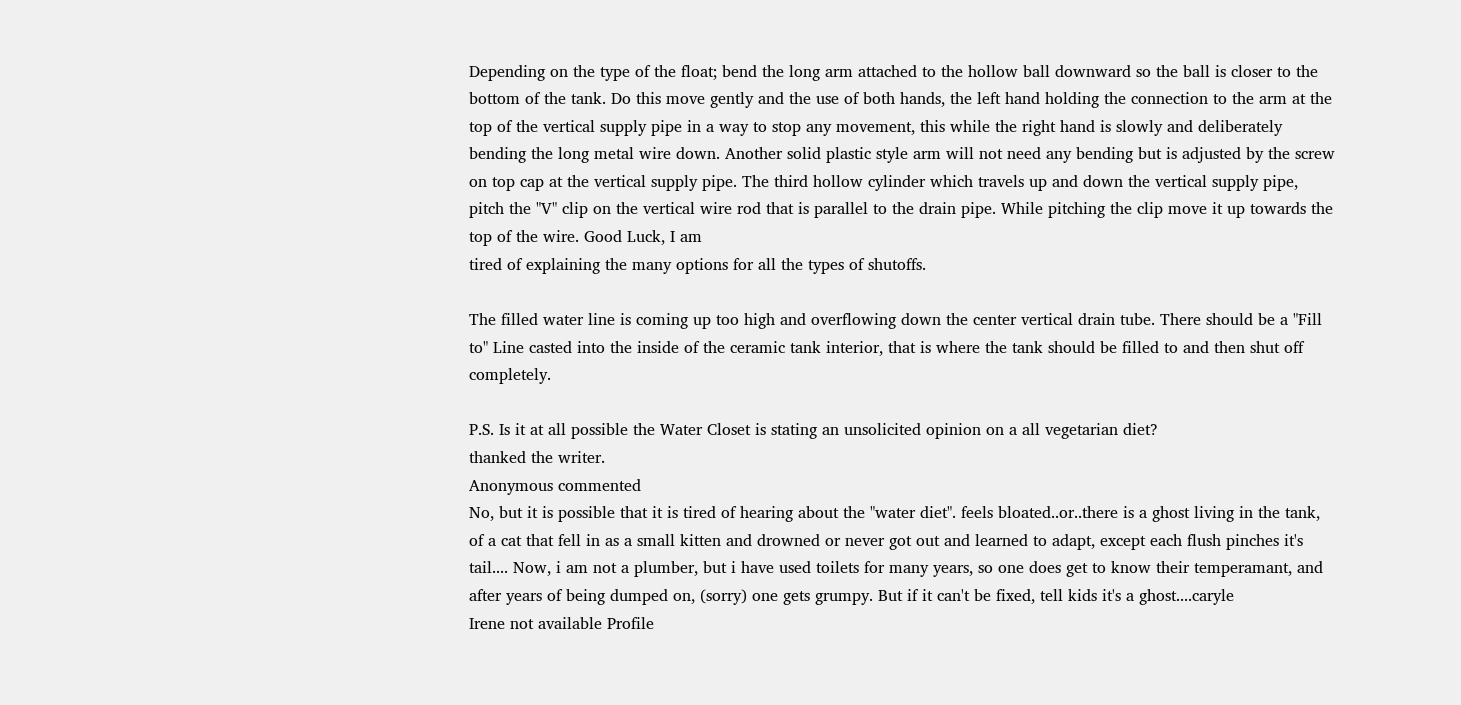Depending on the type of the float; bend the long arm attached to the hollow ball downward so the ball is closer to the bottom of the tank. Do this move gently and the use of both hands, the left hand holding the connection to the arm at the top of the vertical supply pipe in a way to stop any movement, this while the right hand is slowly and deliberately bending the long metal wire down. Another solid plastic style arm will not need any bending but is adjusted by the screw on top cap at the vertical supply pipe. The third hollow cylinder which travels up and down the vertical supply pipe, pitch the "V" clip on the vertical wire rod that is parallel to the drain pipe. While pitching the clip move it up towards the top of the wire. Good Luck, I am
tired of explaining the many options for all the types of shutoffs.

The filled water line is coming up too high and overflowing down the center vertical drain tube. There should be a "Fill to" Line casted into the inside of the ceramic tank interior, that is where the tank should be filled to and then shut off completely.

P.S. Is it at all possible the Water Closet is stating an unsolicited opinion on a all vegetarian diet?
thanked the writer.
Anonymous commented
No, but it is possible that it is tired of hearing about the "water diet". feels bloated..or..there is a ghost living in the tank, of a cat that fell in as a small kitten and drowned or never got out and learned to adapt, except each flush pinches it's tail.... Now, i am not a plumber, but i have used toilets for many years, so one does get to know their temperamant, and after years of being dumped on, (sorry) one gets grumpy. But if it can't be fixed, tell kids it's a ghost....caryle
Irene not available Profile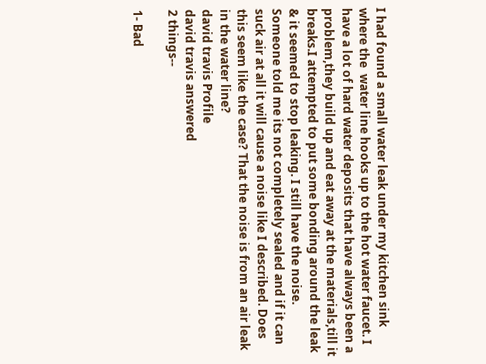I had found a small water leak under my kitchen sink where the  water line hooks up to the hot water faucet. I have a lot of hard water deposits that have always been a problem,they build up and eat away at the materials,till it breaks.I attempted to put some bonding around the leak & it seemed to stop leaking. I still have the noise. Someone told me its not completely sealed and if it can suck air at all it will cause a noise like I described. Does this seem like the case? That the noise is from an air leak in the water line?
david travis Profile
david travis answered
2 things--

1- Bad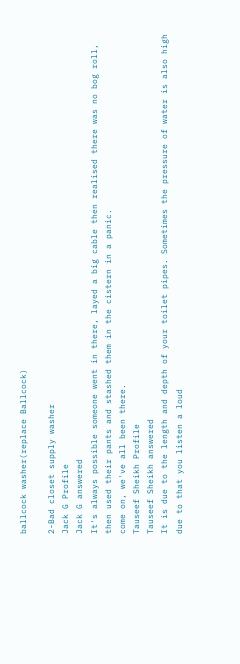ballcock washer(replace Ballcock)

2-Bad closet supply washer
Jack G Profile
Jack G answered
It's always possible someone went in there, layed a big cable then realised there was no bog roll, then used their pants and stashed them in the cistern in a panic.
come on, we've all been there.
Tauseef Sheikh Profile
Tauseef Sheikh answered
It is due to the length and depth of your toilet pipes. Sometimes the pressure of water is also high due to that you listen a loud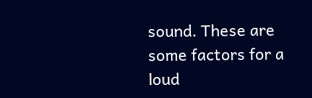sound. These are some factors for a loud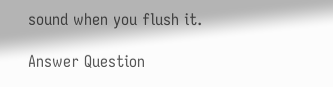sound when you flush it.

Answer Question